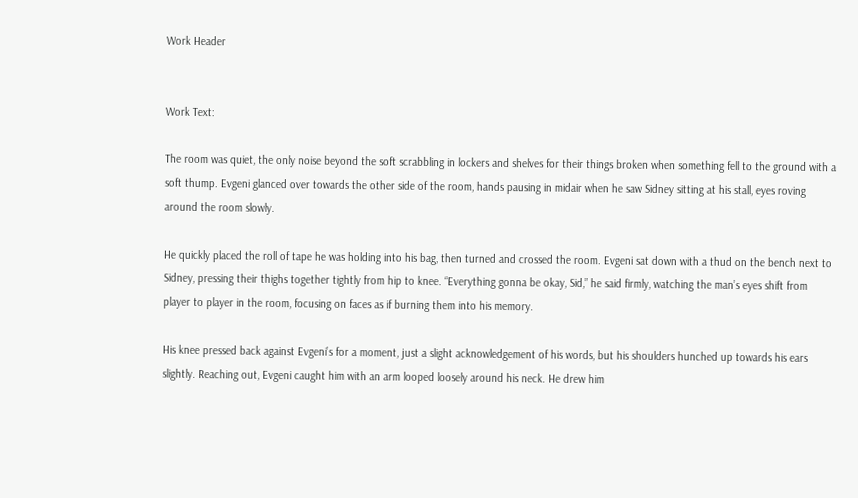Work Header


Work Text:

The room was quiet, the only noise beyond the soft scrabbling in lockers and shelves for their things broken when something fell to the ground with a soft thump. Evgeni glanced over towards the other side of the room, hands pausing in midair when he saw Sidney sitting at his stall, eyes roving around the room slowly.

He quickly placed the roll of tape he was holding into his bag, then turned and crossed the room. Evgeni sat down with a thud on the bench next to Sidney, pressing their thighs together tightly from hip to knee. “Everything gonna be okay, Sid,” he said firmly, watching the man’s eyes shift from player to player in the room, focusing on faces as if burning them into his memory.

His knee pressed back against Evgeni’s for a moment, just a slight acknowledgement of his words, but his shoulders hunched up towards his ears slightly. Reaching out, Evgeni caught him with an arm looped loosely around his neck. He drew him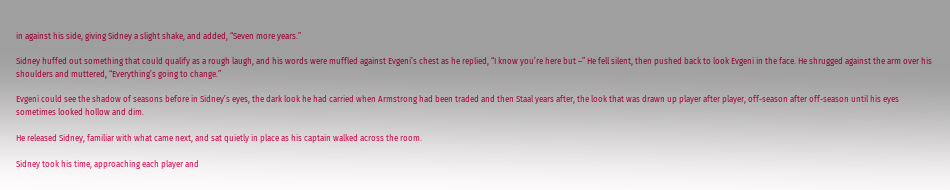in against his side, giving Sidney a slight shake, and added, “Seven more years.”

Sidney huffed out something that could qualify as a rough laugh, and his words were muffled against Evgeni’s chest as he replied, “I know you’re here but –” He fell silent, then pushed back to look Evgeni in the face. He shrugged against the arm over his shoulders and muttered, “Everything’s going to change.”

Evgeni could see the shadow of seasons before in Sidney’s eyes, the dark look he had carried when Armstrong had been traded and then Staal years after, the look that was drawn up player after player, off-season after off-season until his eyes sometimes looked hollow and dim.

He released Sidney, familiar with what came next, and sat quietly in place as his captain walked across the room.

Sidney took his time, approaching each player and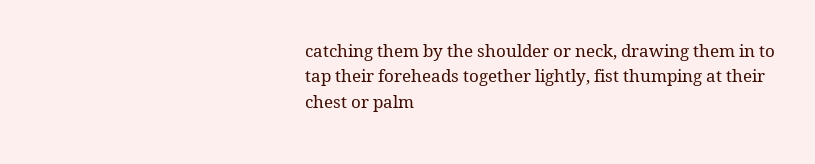catching them by the shoulder or neck, drawing them in to tap their foreheads together lightly, fist thumping at their chest or palm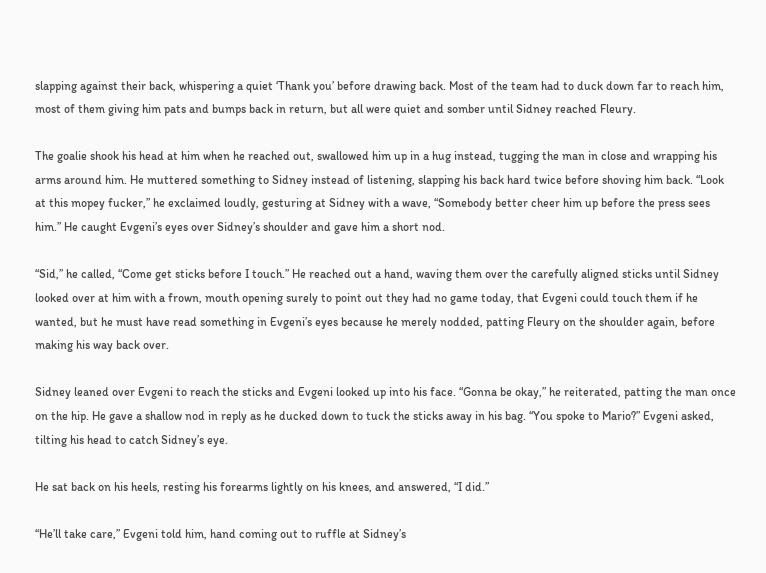slapping against their back, whispering a quiet ‘Thank you’ before drawing back. Most of the team had to duck down far to reach him, most of them giving him pats and bumps back in return, but all were quiet and somber until Sidney reached Fleury.

The goalie shook his head at him when he reached out, swallowed him up in a hug instead, tugging the man in close and wrapping his arms around him. He muttered something to Sidney instead of listening, slapping his back hard twice before shoving him back. “Look at this mopey fucker,” he exclaimed loudly, gesturing at Sidney with a wave, “Somebody better cheer him up before the press sees him.” He caught Evgeni’s eyes over Sidney’s shoulder and gave him a short nod.

“Sid,” he called, “Come get sticks before I touch.” He reached out a hand, waving them over the carefully aligned sticks until Sidney looked over at him with a frown, mouth opening surely to point out they had no game today, that Evgeni could touch them if he wanted, but he must have read something in Evgeni’s eyes because he merely nodded, patting Fleury on the shoulder again, before making his way back over.

Sidney leaned over Evgeni to reach the sticks and Evgeni looked up into his face. “Gonna be okay,” he reiterated, patting the man once on the hip. He gave a shallow nod in reply as he ducked down to tuck the sticks away in his bag. “You spoke to Mario?” Evgeni asked, tilting his head to catch Sidney’s eye.

He sat back on his heels, resting his forearms lightly on his knees, and answered, “I did.”

“He’ll take care,” Evgeni told him, hand coming out to ruffle at Sidney’s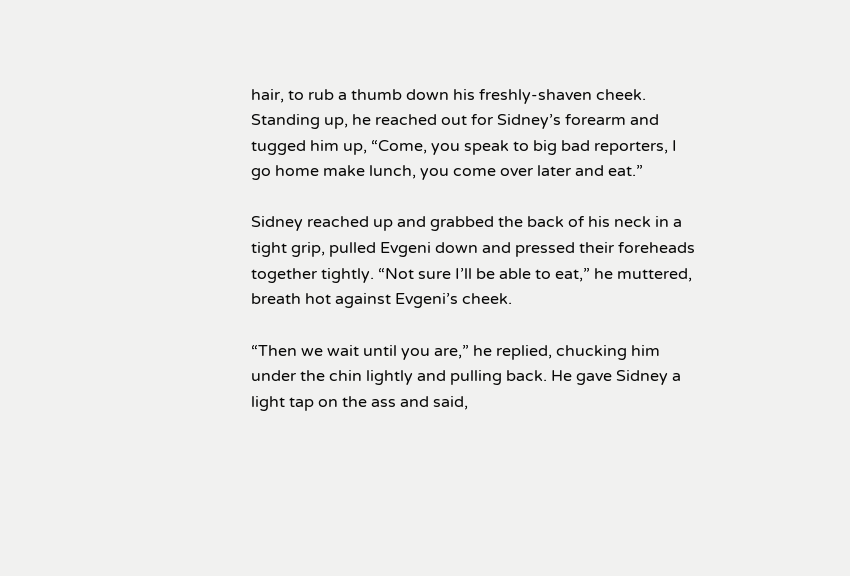hair, to rub a thumb down his freshly-shaven cheek. Standing up, he reached out for Sidney’s forearm and tugged him up, “Come, you speak to big bad reporters, I go home make lunch, you come over later and eat.”

Sidney reached up and grabbed the back of his neck in a tight grip, pulled Evgeni down and pressed their foreheads together tightly. “Not sure I’ll be able to eat,” he muttered, breath hot against Evgeni’s cheek.

“Then we wait until you are,” he replied, chucking him under the chin lightly and pulling back. He gave Sidney a light tap on the ass and said,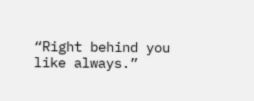“Right behind you like always.”